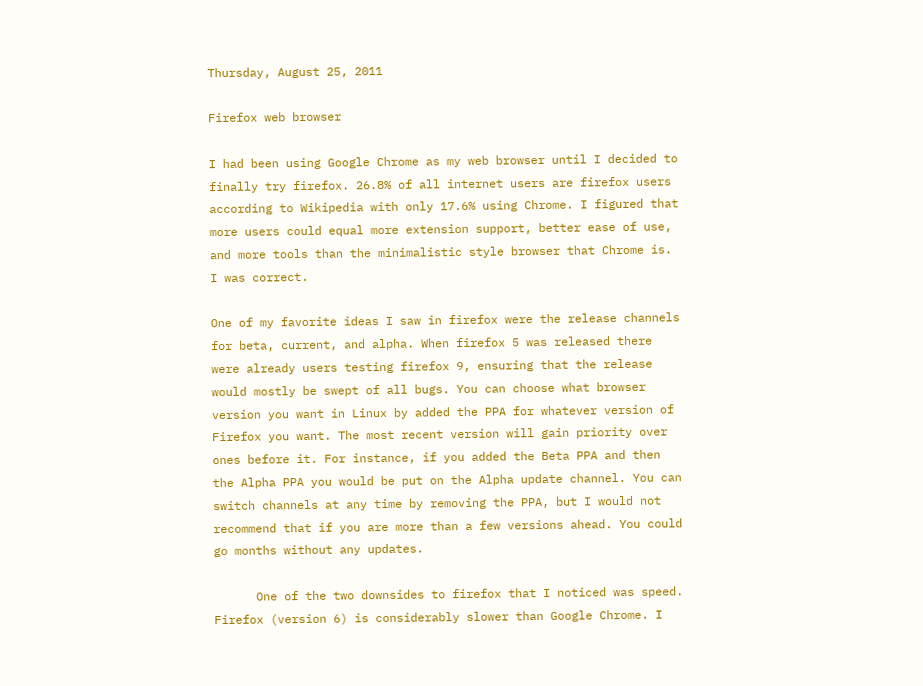Thursday, August 25, 2011

Firefox web browser

I had been using Google Chrome as my web browser until I decided to finally try firefox. 26.8% of all internet users are firefox users according to Wikipedia with only 17.6% using Chrome. I figured that more users could equal more extension support, better ease of use, and more tools than the minimalistic style browser that Chrome is. I was correct.

One of my favorite ideas I saw in firefox were the release channels for beta, current, and alpha. When firefox 5 was released there were already users testing firefox 9, ensuring that the release would mostly be swept of all bugs. You can choose what browser version you want in Linux by added the PPA for whatever version of Firefox you want. The most recent version will gain priority over ones before it. For instance, if you added the Beta PPA and then the Alpha PPA you would be put on the Alpha update channel. You can switch channels at any time by removing the PPA, but I would not recommend that if you are more than a few versions ahead. You could go months without any updates.

      One of the two downsides to firefox that I noticed was speed. Firefox (version 6) is considerably slower than Google Chrome. I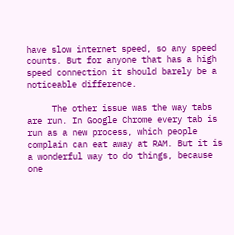have slow internet speed, so any speed counts. But for anyone that has a high speed connection it should barely be a noticeable difference.

     The other issue was the way tabs are run. In Google Chrome every tab is run as a new process, which people complain can eat away at RAM. But it is a wonderful way to do things, because one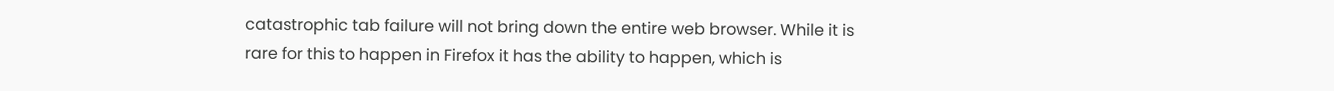catastrophic tab failure will not bring down the entire web browser. While it is rare for this to happen in Firefox it has the ability to happen, which is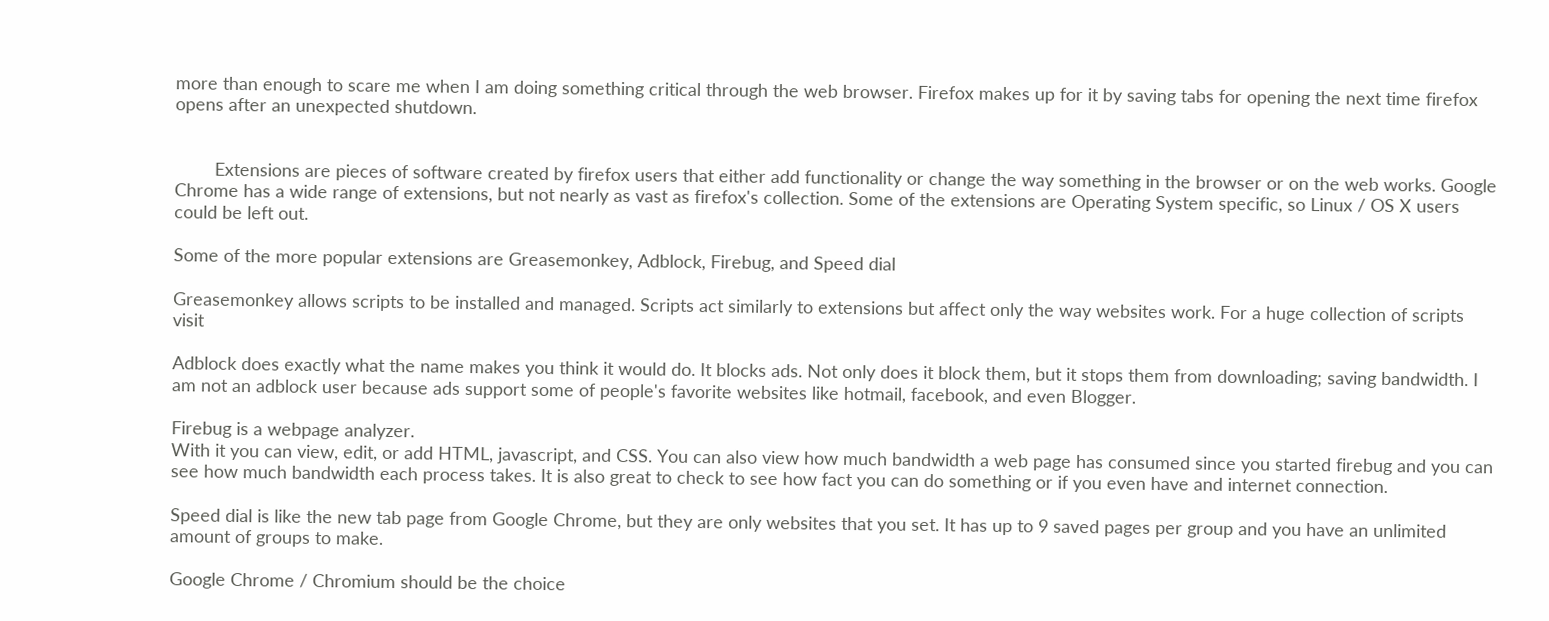more than enough to scare me when I am doing something critical through the web browser. Firefox makes up for it by saving tabs for opening the next time firefox opens after an unexpected shutdown.


        Extensions are pieces of software created by firefox users that either add functionality or change the way something in the browser or on the web works. Google Chrome has a wide range of extensions, but not nearly as vast as firefox's collection. Some of the extensions are Operating System specific, so Linux / OS X users could be left out.

Some of the more popular extensions are Greasemonkey, Adblock, Firebug, and Speed dial

Greasemonkey allows scripts to be installed and managed. Scripts act similarly to extensions but affect only the way websites work. For a huge collection of scripts visit

Adblock does exactly what the name makes you think it would do. It blocks ads. Not only does it block them, but it stops them from downloading; saving bandwidth. I am not an adblock user because ads support some of people's favorite websites like hotmail, facebook, and even Blogger.

Firebug is a webpage analyzer.
With it you can view, edit, or add HTML, javascript, and CSS. You can also view how much bandwidth a web page has consumed since you started firebug and you can see how much bandwidth each process takes. It is also great to check to see how fact you can do something or if you even have and internet connection.

Speed dial is like the new tab page from Google Chrome, but they are only websites that you set. It has up to 9 saved pages per group and you have an unlimited amount of groups to make.

Google Chrome / Chromium should be the choice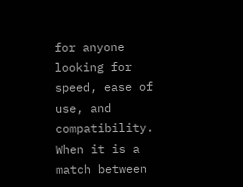for anyone looking for speed, ease of use, and compatibility. When it is a match between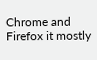Chrome and Firefox it mostly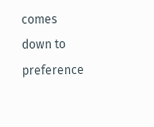comes down to preference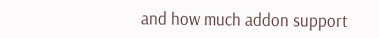and how much addon support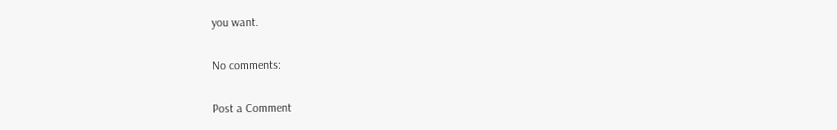you want.

No comments:

Post a Comment